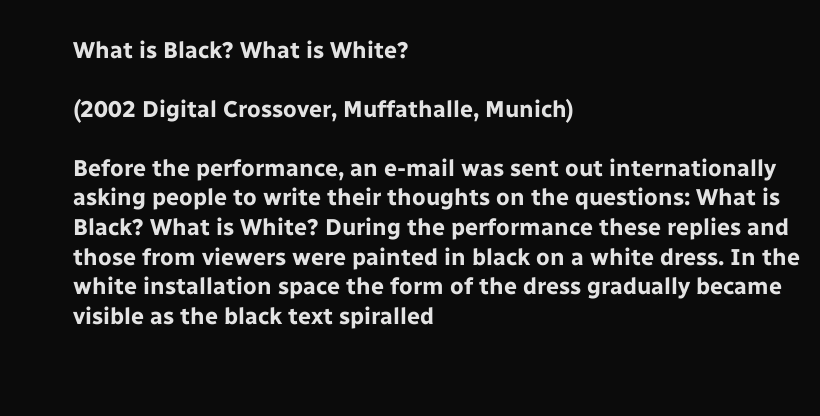What is Black? What is White?

(2002 Digital Crossover, Muffathalle, Munich)

Before the performance, an e-mail was sent out internationally asking people to write their thoughts on the questions: What is Black? What is White? During the performance these replies and those from viewers were painted in black on a white dress. In the white installation space the form of the dress gradually became visible as the black text spiralled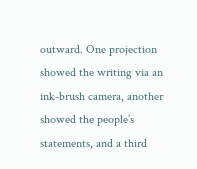outward. One projection showed the writing via an ink-brush camera, another showed the people’s statements, and a third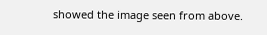showed the image seen from above.